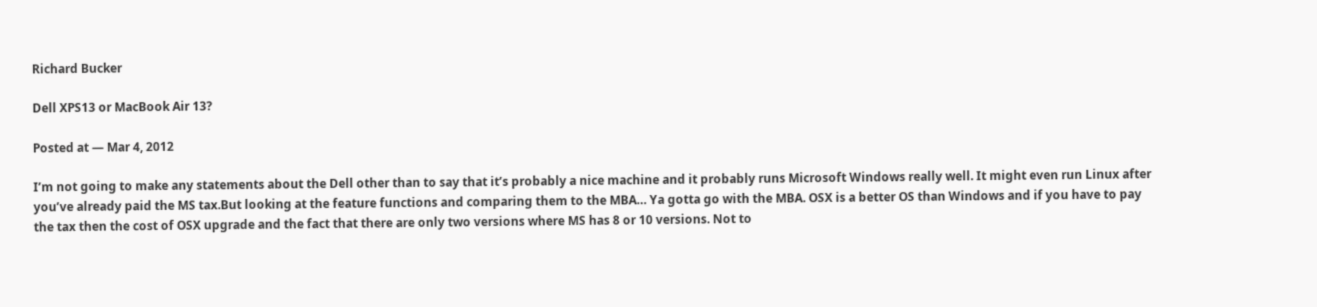Richard Bucker

Dell XPS13 or MacBook Air 13?

Posted at — Mar 4, 2012

I’m not going to make any statements about the Dell other than to say that it’s probably a nice machine and it probably runs Microsoft Windows really well. It might even run Linux after you’ve already paid the MS tax.But looking at the feature functions and comparing them to the MBA… Ya gotta go with the MBA. OSX is a better OS than Windows and if you have to pay the tax then the cost of OSX upgrade and the fact that there are only two versions where MS has 8 or 10 versions. Not to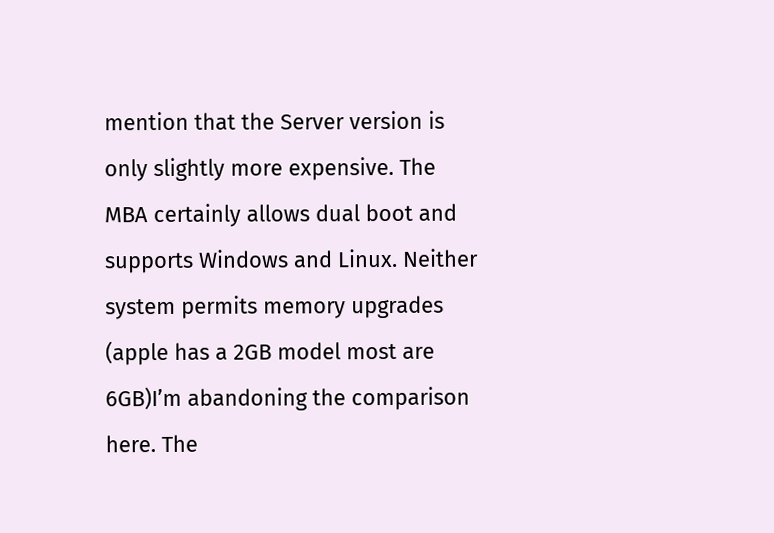mention that the Server version is only slightly more expensive. The MBA certainly allows dual boot and supports Windows and Linux. Neither system permits memory upgrades (apple has a 2GB model most are 6GB)I’m abandoning the comparison here. The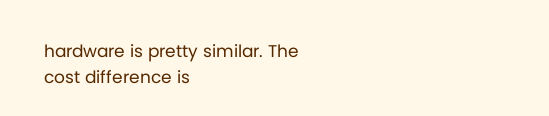hardware is pretty similar. The cost difference is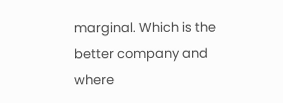marginal. Which is the better company and where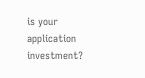is your application investment?